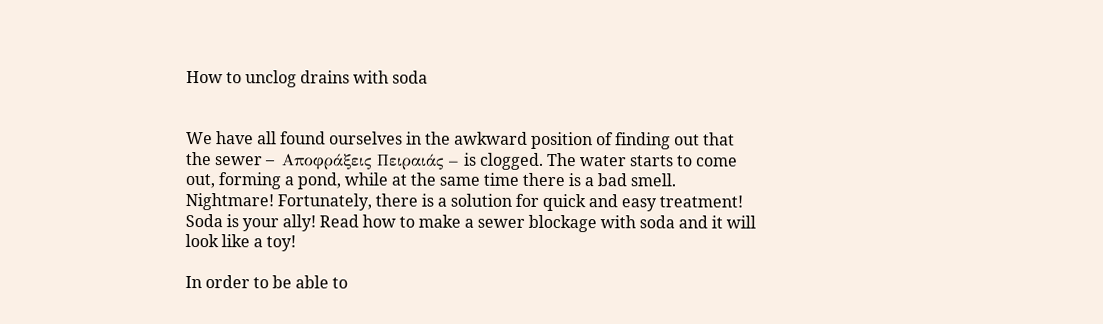How to unclog drains with soda


We have all found ourselves in the awkward position of finding out that the sewer –  Αποφράξεις Πειραιάς – is clogged. The water starts to come out, forming a pond, while at the same time there is a bad smell. Nightmare! Fortunately, there is a solution for quick and easy treatment! Soda is your ally! Read how to make a sewer blockage with soda and it will look like a toy!

In order to be able to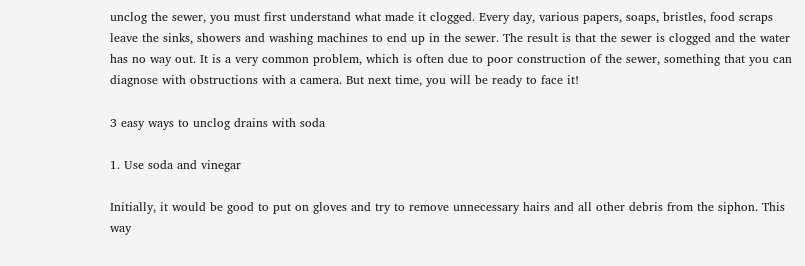unclog the sewer, you must first understand what made it clogged. Every day, various papers, soaps, bristles, food scraps leave the sinks, showers and washing machines to end up in the sewer. The result is that the sewer is clogged and the water has no way out. It is a very common problem, which is often due to poor construction of the sewer, something that you can diagnose with obstructions with a camera. But next time, you will be ready to face it!

3 easy ways to unclog drains with soda

1. Use soda and vinegar

Initially, it would be good to put on gloves and try to remove unnecessary hairs and all other debris from the siphon. This way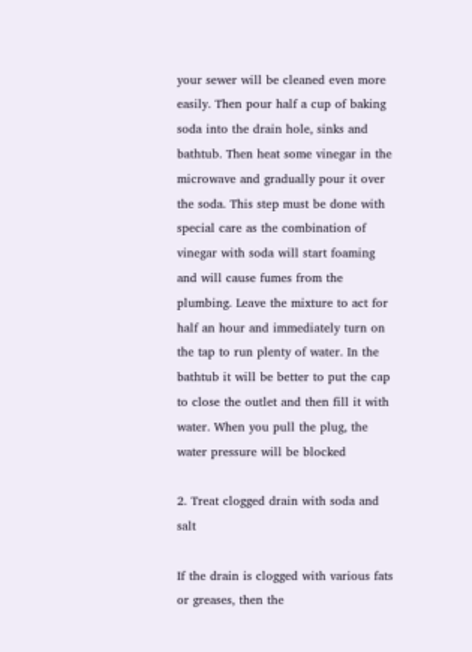your sewer will be cleaned even more easily. Then pour half a cup of baking soda into the drain hole, sinks and bathtub. Then heat some vinegar in the microwave and gradually pour it over the soda. This step must be done with special care as the combination of vinegar with soda will start foaming and will cause fumes from the plumbing. Leave the mixture to act for half an hour and immediately turn on the tap to run plenty of water. In the bathtub it will be better to put the cap to close the outlet and then fill it with water. When you pull the plug, the water pressure will be blocked

2. Treat clogged drain with soda and salt

If the drain is clogged with various fats or greases, then the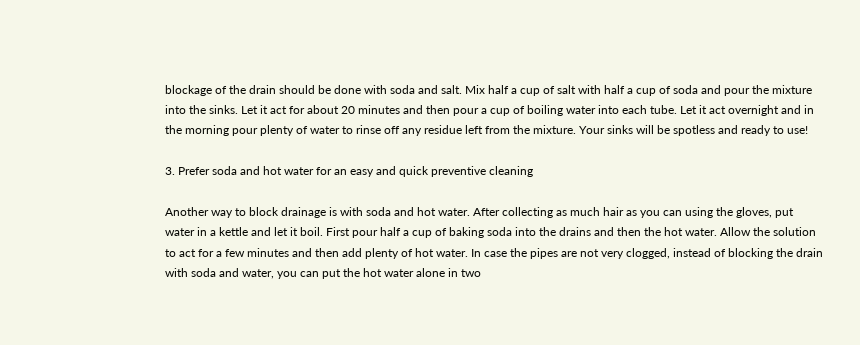blockage of the drain should be done with soda and salt. Mix half a cup of salt with half a cup of soda and pour the mixture into the sinks. Let it act for about 20 minutes and then pour a cup of boiling water into each tube. Let it act overnight and in the morning pour plenty of water to rinse off any residue left from the mixture. Your sinks will be spotless and ready to use!

3. Prefer soda and hot water for an easy and quick preventive cleaning

Another way to block drainage is with soda and hot water. After collecting as much hair as you can using the gloves, put water in a kettle and let it boil. First pour half a cup of baking soda into the drains and then the hot water. Allow the solution to act for a few minutes and then add plenty of hot water. In case the pipes are not very clogged, instead of blocking the drain with soda and water, you can put the hot water alone in two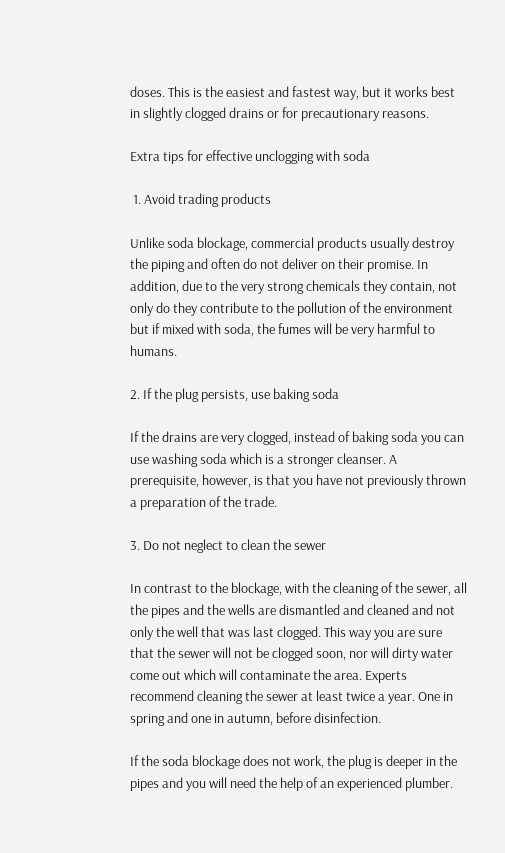doses. This is the easiest and fastest way, but it works best in slightly clogged drains or for precautionary reasons.

Extra tips for effective unclogging with soda

 1. Avoid trading products

Unlike soda blockage, commercial products usually destroy the piping and often do not deliver on their promise. In addition, due to the very strong chemicals they contain, not only do they contribute to the pollution of the environment but if mixed with soda, the fumes will be very harmful to humans.

2. If the plug persists, use baking soda

If the drains are very clogged, instead of baking soda you can use washing soda which is a stronger cleanser. A prerequisite, however, is that you have not previously thrown a preparation of the trade.

3. Do not neglect to clean the sewer

In contrast to the blockage, with the cleaning of the sewer, all the pipes and the wells are dismantled and cleaned and not only the well that was last clogged. This way you are sure that the sewer will not be clogged soon, nor will dirty water come out which will contaminate the area. Experts recommend cleaning the sewer at least twice a year. One in spring and one in autumn, before disinfection.

If the soda blockage does not work, the plug is deeper in the pipes and you will need the help of an experienced plumber.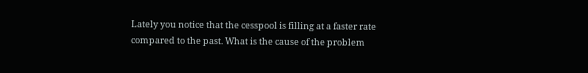Lately you notice that the cesspool is filling at a faster rate compared to the past. What is the cause of the problem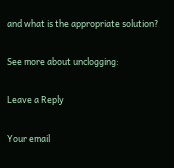and what is the appropriate solution?

See more about unclogging:

Leave a Reply

Your email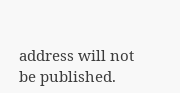address will not be published.